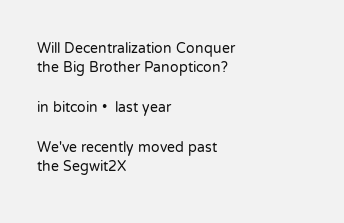Will Decentralization Conquer the Big Brother Panopticon?

in bitcoin •  last year

We've recently moved past the Segwit2X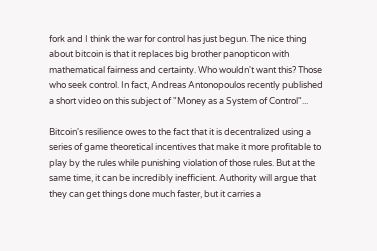fork and I think the war for control has just begun. The nice thing about bitcoin is that it replaces big brother panopticon with mathematical fairness and certainty. Who wouldn't want this? Those who seek control. In fact, Andreas Antonopoulos recently published a short video on this subject of "Money as a System of Control"...

Bitcoin's resilience owes to the fact that it is decentralized using a series of game theoretical incentives that make it more profitable to play by the rules while punishing violation of those rules. But at the same time, it can be incredibly inefficient. Authority will argue that they can get things done much faster, but it carries a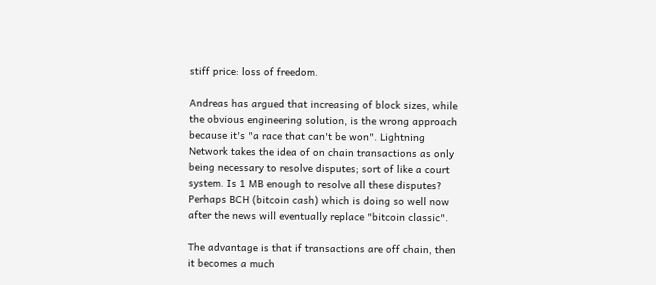stiff price: loss of freedom.

Andreas has argued that increasing of block sizes, while the obvious engineering solution, is the wrong approach because it's "a race that can't be won". Lightning Network takes the idea of on chain transactions as only being necessary to resolve disputes; sort of like a court system. Is 1 MB enough to resolve all these disputes? Perhaps BCH (bitcoin cash) which is doing so well now after the news will eventually replace "bitcoin classic".

The advantage is that if transactions are off chain, then it becomes a much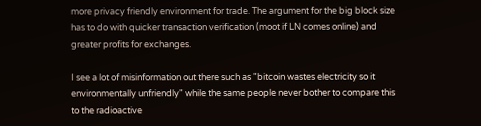more privacy friendly environment for trade. The argument for the big block size has to do with quicker transaction verification (moot if LN comes online) and greater profits for exchanges.

I see a lot of misinformation out there such as "bitcoin wastes electricity so it environmentally unfriendly" while the same people never bother to compare this to the radioactive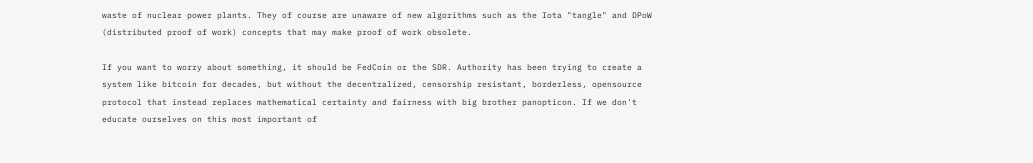waste of nuclear power plants. They of course are unaware of new algorithms such as the Iota "tangle" and DPoW (distributed proof of work) concepts that may make proof of work obsolete.

If you want to worry about something, it should be FedCoin or the SDR. Authority has been trying to create a system like bitcoin for decades, but without the decentralized, censorship resistant, borderless, opensource protocol that instead replaces mathematical certainty and fairness with big brother panopticon. If we don't educate ourselves on this most important of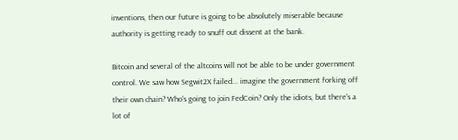inventions, then our future is going to be absolutely miserable because authority is getting ready to snuff out dissent at the bank.

Bitcoin and several of the altcoins will not be able to be under government control. We saw how Segwit2X failed... imagine the government forking off their own chain? Who's going to join FedCoin? Only the idiots, but there's a lot of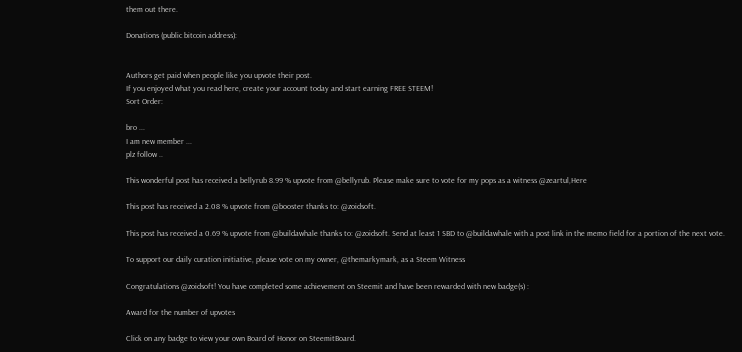them out there.

Donations (public bitcoin address):


Authors get paid when people like you upvote their post.
If you enjoyed what you read here, create your account today and start earning FREE STEEM!
Sort Order:

bro ...
I am new member ...
plz follow ..

This wonderful post has received a bellyrub 8.99 % upvote from @bellyrub. Please make sure to vote for my pops as a witness @zeartul,Here

This post has received a 2.08 % upvote from @booster thanks to: @zoidsoft.

This post has received a 0.69 % upvote from @buildawhale thanks to: @zoidsoft. Send at least 1 SBD to @buildawhale with a post link in the memo field for a portion of the next vote.

To support our daily curation initiative, please vote on my owner, @themarkymark, as a Steem Witness

Congratulations @zoidsoft! You have completed some achievement on Steemit and have been rewarded with new badge(s) :

Award for the number of upvotes

Click on any badge to view your own Board of Honor on SteemitBoard.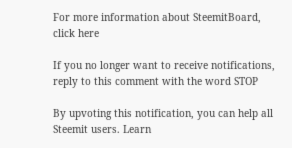For more information about SteemitBoard, click here

If you no longer want to receive notifications, reply to this comment with the word STOP

By upvoting this notification, you can help all Steemit users. Learn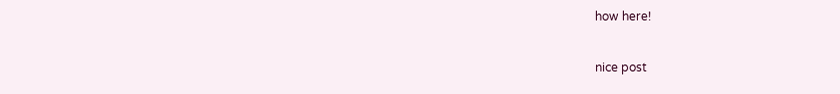how here!

nice post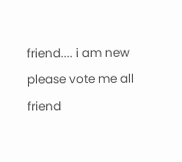friend.... i am new please vote me all friend